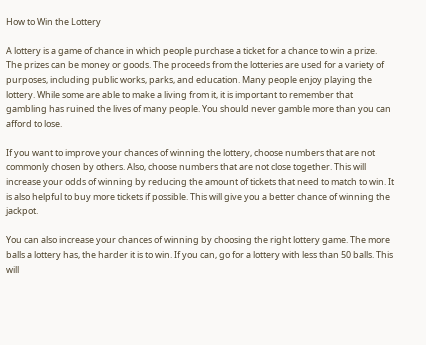How to Win the Lottery

A lottery is a game of chance in which people purchase a ticket for a chance to win a prize. The prizes can be money or goods. The proceeds from the lotteries are used for a variety of purposes, including public works, parks, and education. Many people enjoy playing the lottery. While some are able to make a living from it, it is important to remember that gambling has ruined the lives of many people. You should never gamble more than you can afford to lose.

If you want to improve your chances of winning the lottery, choose numbers that are not commonly chosen by others. Also, choose numbers that are not close together. This will increase your odds of winning by reducing the amount of tickets that need to match to win. It is also helpful to buy more tickets if possible. This will give you a better chance of winning the jackpot.

You can also increase your chances of winning by choosing the right lottery game. The more balls a lottery has, the harder it is to win. If you can, go for a lottery with less than 50 balls. This will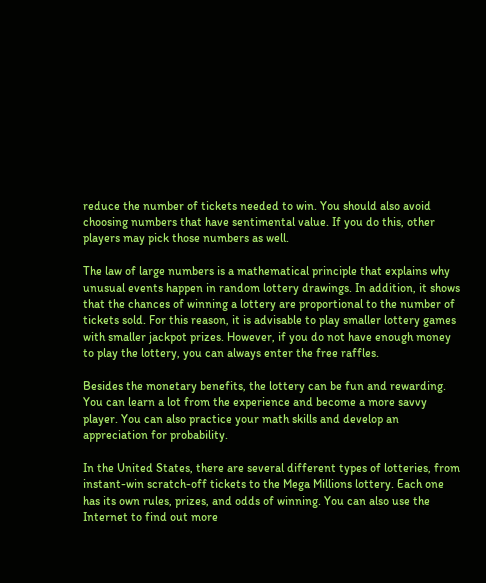reduce the number of tickets needed to win. You should also avoid choosing numbers that have sentimental value. If you do this, other players may pick those numbers as well.

The law of large numbers is a mathematical principle that explains why unusual events happen in random lottery drawings. In addition, it shows that the chances of winning a lottery are proportional to the number of tickets sold. For this reason, it is advisable to play smaller lottery games with smaller jackpot prizes. However, if you do not have enough money to play the lottery, you can always enter the free raffles.

Besides the monetary benefits, the lottery can be fun and rewarding. You can learn a lot from the experience and become a more savvy player. You can also practice your math skills and develop an appreciation for probability.

In the United States, there are several different types of lotteries, from instant-win scratch-off tickets to the Mega Millions lottery. Each one has its own rules, prizes, and odds of winning. You can also use the Internet to find out more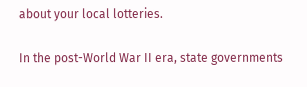about your local lotteries.

In the post-World War II era, state governments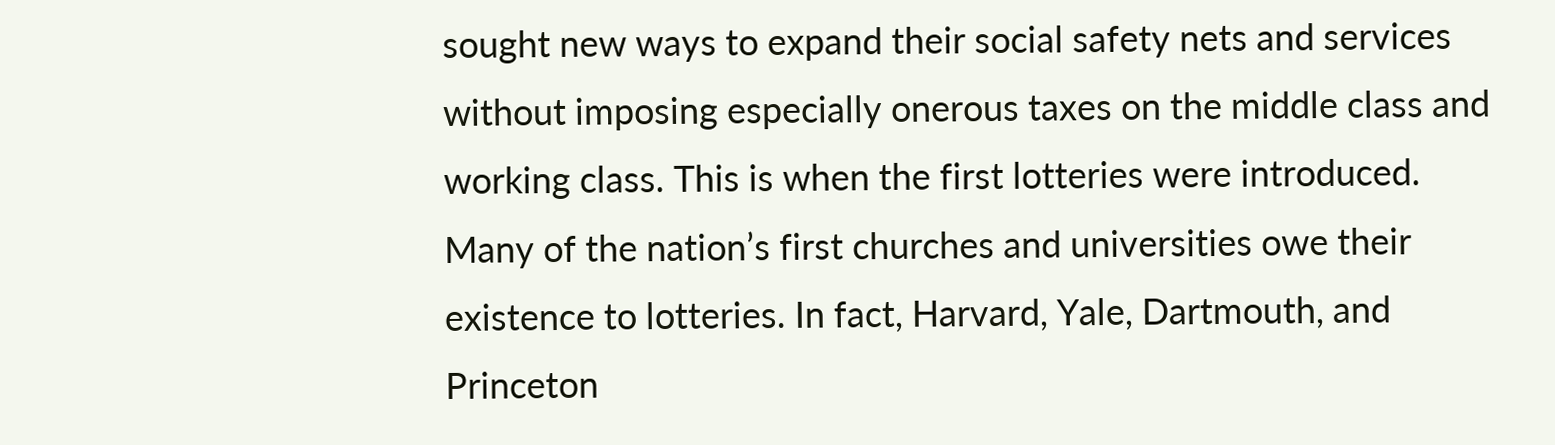sought new ways to expand their social safety nets and services without imposing especially onerous taxes on the middle class and working class. This is when the first lotteries were introduced. Many of the nation’s first churches and universities owe their existence to lotteries. In fact, Harvard, Yale, Dartmouth, and Princeton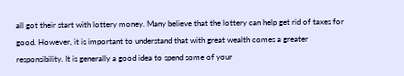all got their start with lottery money. Many believe that the lottery can help get rid of taxes for good. However, it is important to understand that with great wealth comes a greater responsibility. It is generally a good idea to spend some of your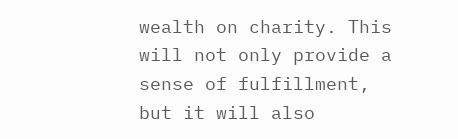wealth on charity. This will not only provide a sense of fulfillment, but it will also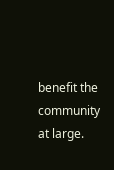benefit the community at large.